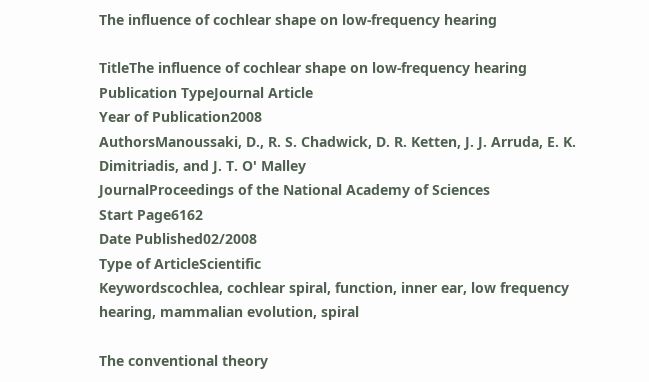The influence of cochlear shape on low-frequency hearing

TitleThe influence of cochlear shape on low-frequency hearing
Publication TypeJournal Article
Year of Publication2008
AuthorsManoussaki, D., R. S. Chadwick, D. R. Ketten, J. J. Arruda, E. K. Dimitriadis, and J. T. O' Malley
JournalProceedings of the National Academy of Sciences
Start Page6162
Date Published02/2008
Type of ArticleScientific
Keywordscochlea, cochlear spiral, function, inner ear, low frequency hearing, mammalian evolution, spiral

The conventional theory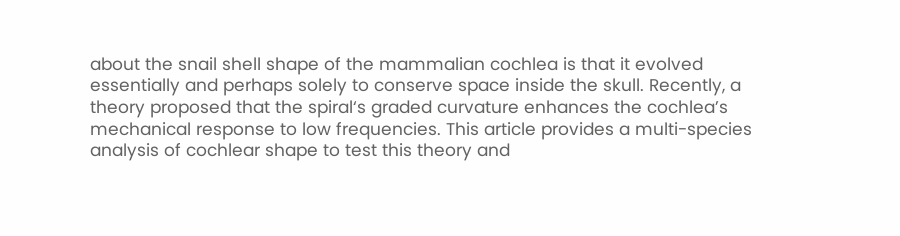about the snail shell shape of the mammalian cochlea is that it evolved essentially and perhaps solely to conserve space inside the skull. Recently, a theory proposed that the spiral‘s graded curvature enhances the cochlea’s mechanical response to low frequencies. This article provides a multi-species analysis of cochlear shape to test this theory and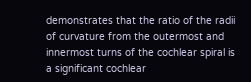demonstrates that the ratio of the radii of curvature from the outermost and innermost turns of the cochlear spiral is a significant cochlear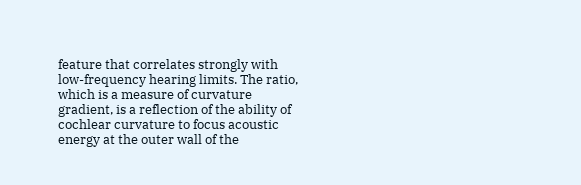feature that correlates strongly with low-frequency hearing limits. The ratio, which is a measure of curvature gradient, is a reflection of the ability of cochlear curvature to focus acoustic energy at the outer wall of the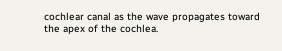cochlear canal as the wave propagates toward the apex of the cochlea.